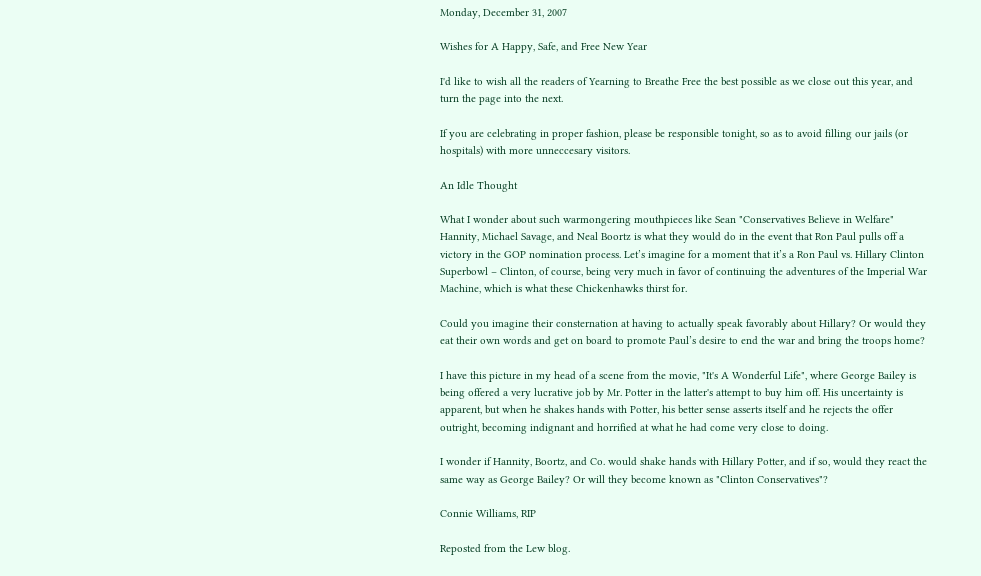Monday, December 31, 2007

Wishes for A Happy, Safe, and Free New Year

I'd like to wish all the readers of Yearning to Breathe Free the best possible as we close out this year, and turn the page into the next.

If you are celebrating in proper fashion, please be responsible tonight, so as to avoid filling our jails (or hospitals) with more unneccesary visitors.

An Idle Thought

What I wonder about such warmongering mouthpieces like Sean "Conservatives Believe in Welfare" Hannity, Michael Savage, and Neal Boortz is what they would do in the event that Ron Paul pulls off a victory in the GOP nomination process. Let’s imagine for a moment that it’s a Ron Paul vs. Hillary Clinton Superbowl – Clinton, of course, being very much in favor of continuing the adventures of the Imperial War Machine, which is what these Chickenhawks thirst for.

Could you imagine their consternation at having to actually speak favorably about Hillary? Or would they eat their own words and get on board to promote Paul’s desire to end the war and bring the troops home?

I have this picture in my head of a scene from the movie, "It's A Wonderful Life", where George Bailey is being offered a very lucrative job by Mr. Potter in the latter's attempt to buy him off. His uncertainty is apparent, but when he shakes hands with Potter, his better sense asserts itself and he rejects the offer outright, becoming indignant and horrified at what he had come very close to doing.

I wonder if Hannity, Boortz, and Co. would shake hands with Hillary Potter, and if so, would they react the same way as George Bailey? Or will they become known as "Clinton Conservatives"?

Connie Williams, RIP

Reposted from the Lew blog.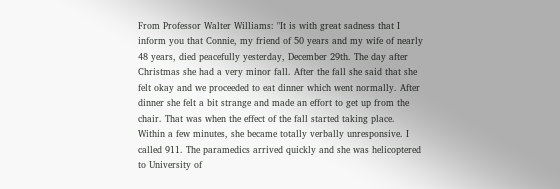From Professor Walter Williams: "It is with great sadness that I inform you that Connie, my friend of 50 years and my wife of nearly 48 years, died peacefully yesterday, December 29th. The day after Christmas she had a very minor fall. After the fall she said that she felt okay and we proceeded to eat dinner which went normally. After dinner she felt a bit strange and made an effort to get up from the chair. That was when the effect of the fall started taking place. Within a few minutes, she became totally verbally unresponsive. I called 911. The paramedics arrived quickly and she was helicoptered to University of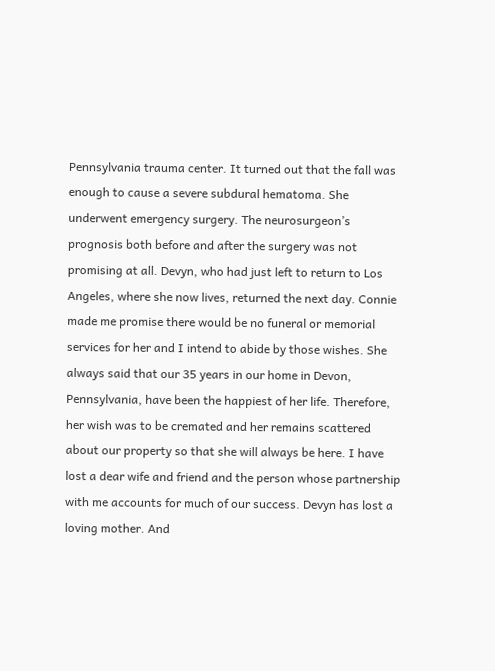Pennsylvania trauma center. It turned out that the fall was enough to cause a severe subdural hematoma. She underwent emergency surgery. The neurosurgeon’s prognosis both before and after the surgery was not promising at all. Devyn, who had just left to return to Los Angeles, where she now lives, returned the next day. Connie made me promise there would be no funeral or memorial services for her and I intend to abide by those wishes. She always said that our 35 years in our home in Devon, Pennsylvania, have been the happiest of her life. Therefore, her wish was to be cremated and her remains scattered about our property so that she will always be here. I have lost a dear wife and friend and the person whose partnership with me accounts for much of our success. Devyn has lost a loving mother. And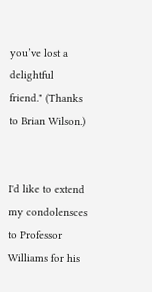you’ve lost a delightful friend." (Thanks to Brian Wilson.)


I'd like to extend my condolensces to Professor Williams for his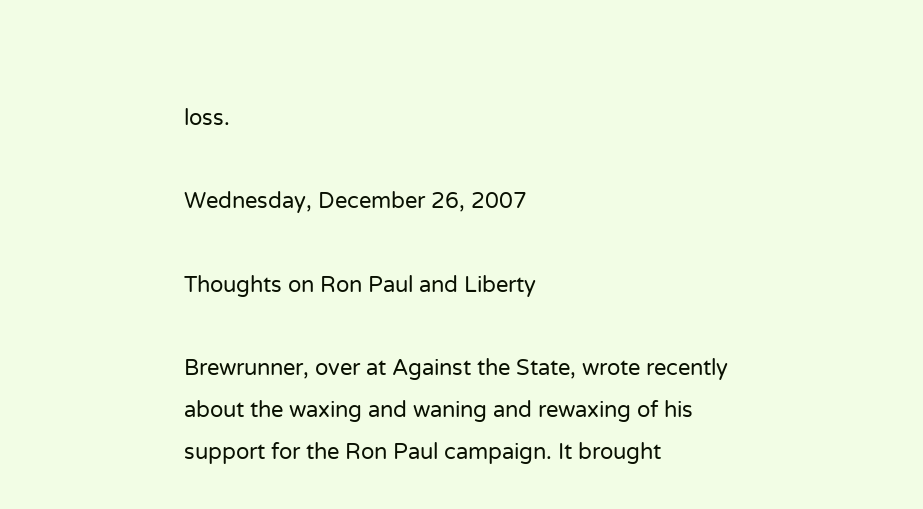loss.

Wednesday, December 26, 2007

Thoughts on Ron Paul and Liberty

Brewrunner, over at Against the State, wrote recently about the waxing and waning and rewaxing of his support for the Ron Paul campaign. It brought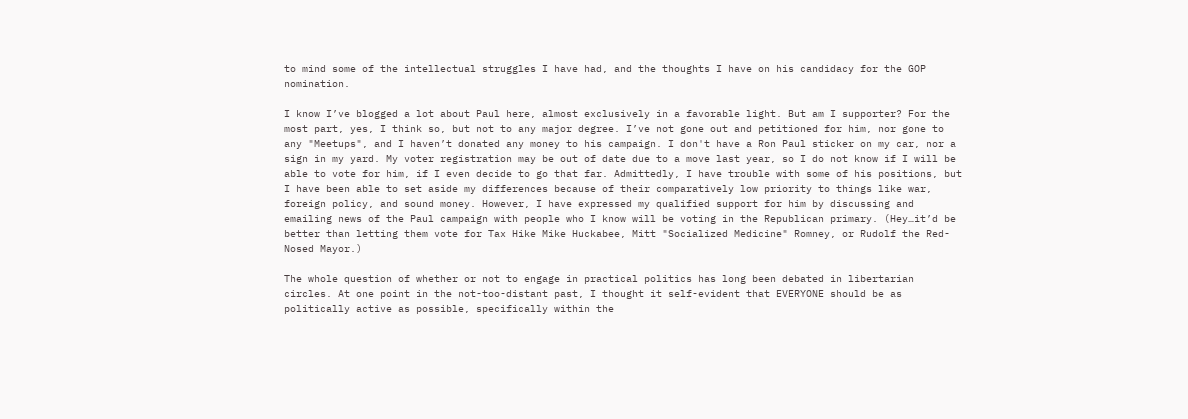to mind some of the intellectual struggles I have had, and the thoughts I have on his candidacy for the GOP nomination.

I know I’ve blogged a lot about Paul here, almost exclusively in a favorable light. But am I supporter? For the most part, yes, I think so, but not to any major degree. I’ve not gone out and petitioned for him, nor gone to any "Meetups", and I haven’t donated any money to his campaign. I don't have a Ron Paul sticker on my car, nor a sign in my yard. My voter registration may be out of date due to a move last year, so I do not know if I will be able to vote for him, if I even decide to go that far. Admittedly, I have trouble with some of his positions, but I have been able to set aside my differences because of their comparatively low priority to things like war, foreign policy, and sound money. However, I have expressed my qualified support for him by discussing and emailing news of the Paul campaign with people who I know will be voting in the Republican primary. (Hey…it’d be better than letting them vote for Tax Hike Mike Huckabee, Mitt "Socialized Medicine" Romney, or Rudolf the Red-Nosed Mayor.)

The whole question of whether or not to engage in practical politics has long been debated in libertarian circles. At one point in the not-too-distant past, I thought it self-evident that EVERYONE should be as politically active as possible, specifically within the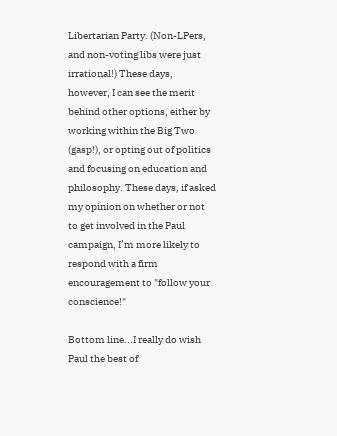Libertarian Party. (Non-LPers, and non-voting libs were just irrational!) These days, however, I can see the merit behind other options, either by working within the Big Two (gasp!), or opting out of politics and focusing on education and philosophy. These days, if asked my opinion on whether or not to get involved in the Paul campaign, I’m more likely to respond with a firm encouragement to "follow your conscience!"

Bottom line...I really do wish Paul the best of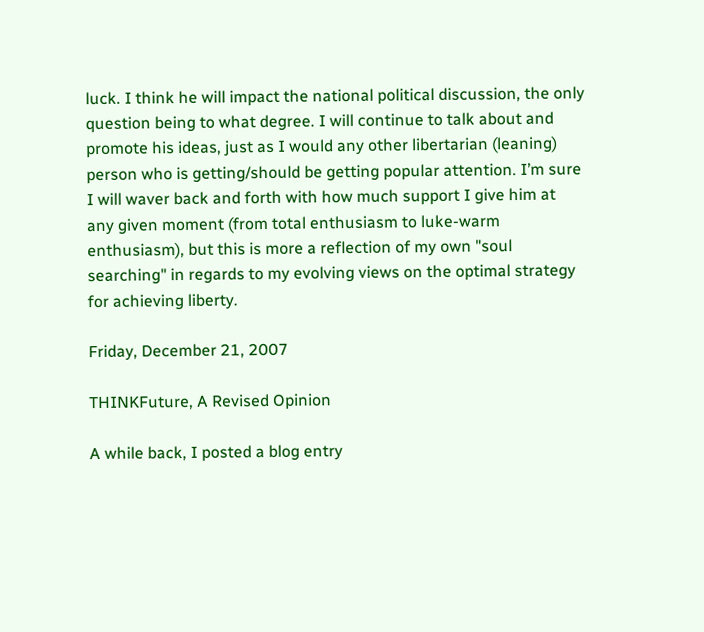luck. I think he will impact the national political discussion, the only question being to what degree. I will continue to talk about and promote his ideas, just as I would any other libertarian (leaning) person who is getting/should be getting popular attention. I’m sure I will waver back and forth with how much support I give him at any given moment (from total enthusiasm to luke-warm enthusiasm), but this is more a reflection of my own "soul searching" in regards to my evolving views on the optimal strategy for achieving liberty.

Friday, December 21, 2007

THINKFuture, A Revised Opinion

A while back, I posted a blog entry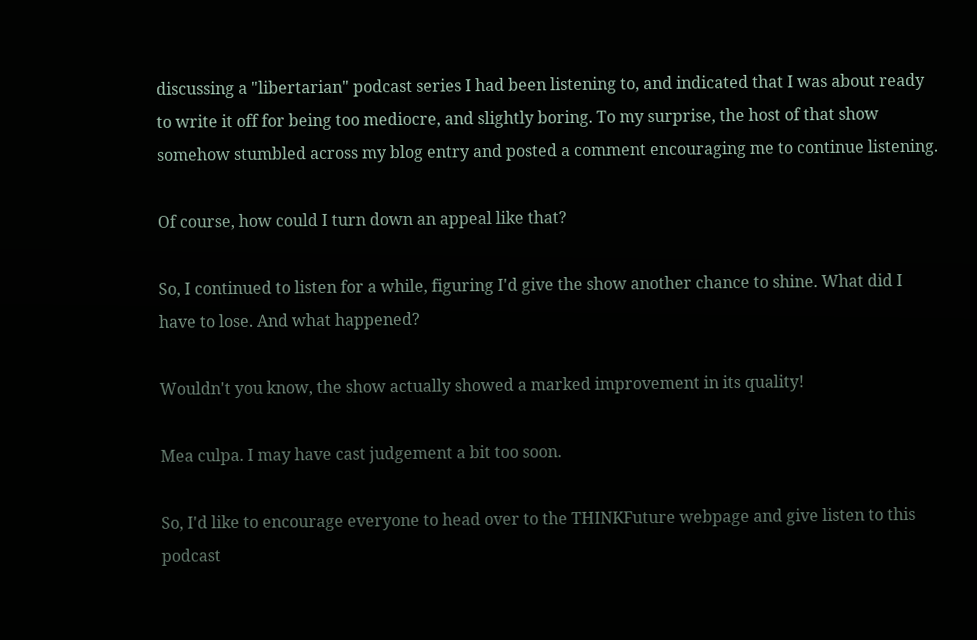discussing a "libertarian" podcast series I had been listening to, and indicated that I was about ready to write it off for being too mediocre, and slightly boring. To my surprise, the host of that show somehow stumbled across my blog entry and posted a comment encouraging me to continue listening.

Of course, how could I turn down an appeal like that?

So, I continued to listen for a while, figuring I'd give the show another chance to shine. What did I have to lose. And what happened?

Wouldn't you know, the show actually showed a marked improvement in its quality!

Mea culpa. I may have cast judgement a bit too soon.

So, I'd like to encourage everyone to head over to the THINKFuture webpage and give listen to this podcast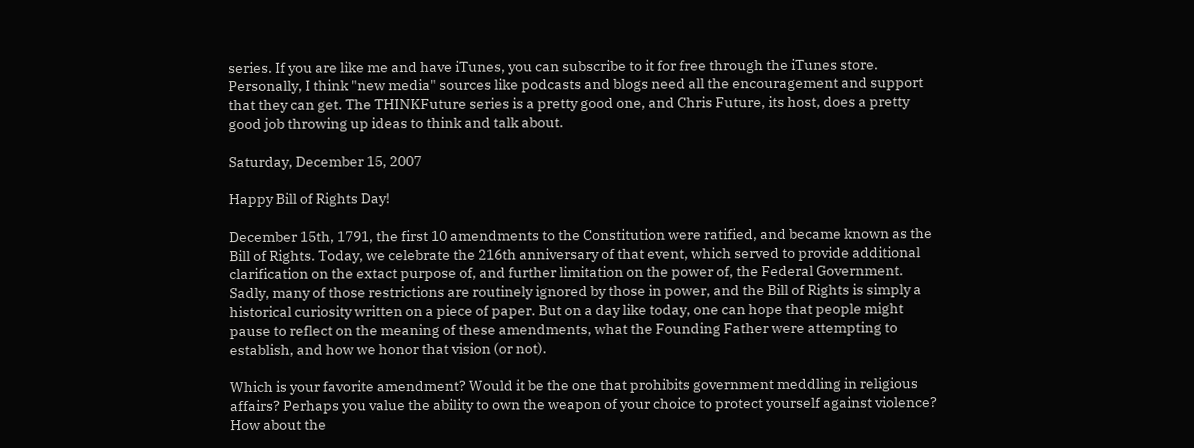series. If you are like me and have iTunes, you can subscribe to it for free through the iTunes store. Personally, I think "new media" sources like podcasts and blogs need all the encouragement and support that they can get. The THINKFuture series is a pretty good one, and Chris Future, its host, does a pretty good job throwing up ideas to think and talk about.

Saturday, December 15, 2007

Happy Bill of Rights Day!

December 15th, 1791, the first 10 amendments to the Constitution were ratified, and became known as the Bill of Rights. Today, we celebrate the 216th anniversary of that event, which served to provide additional clarification on the extact purpose of, and further limitation on the power of, the Federal Government. Sadly, many of those restrictions are routinely ignored by those in power, and the Bill of Rights is simply a historical curiosity written on a piece of paper. But on a day like today, one can hope that people might pause to reflect on the meaning of these amendments, what the Founding Father were attempting to establish, and how we honor that vision (or not).

Which is your favorite amendment? Would it be the one that prohibits government meddling in religious affairs? Perhaps you value the ability to own the weapon of your choice to protect yourself against violence? How about the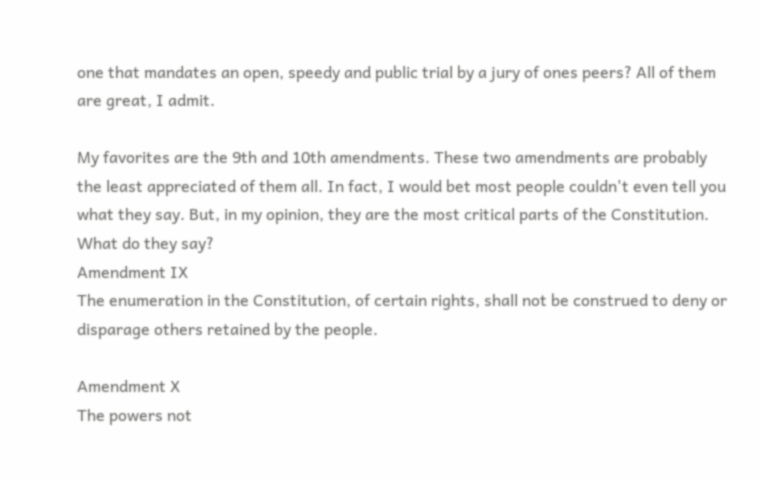one that mandates an open, speedy and public trial by a jury of ones peers? All of them are great, I admit.

My favorites are the 9th and 10th amendments. These two amendments are probably the least appreciated of them all. In fact, I would bet most people couldn't even tell you what they say. But, in my opinion, they are the most critical parts of the Constitution. What do they say?
Amendment IX
The enumeration in the Constitution, of certain rights, shall not be construed to deny or disparage others retained by the people.

Amendment X
The powers not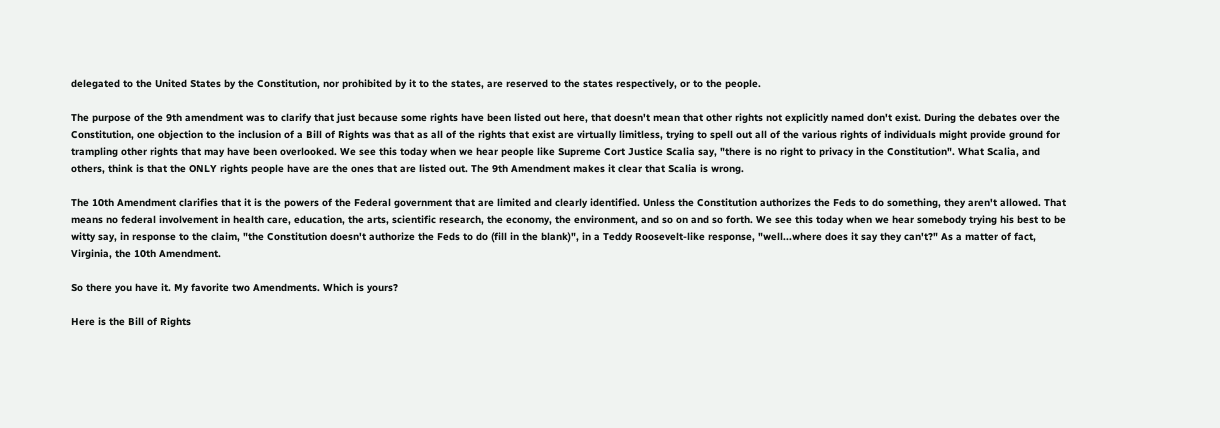delegated to the United States by the Constitution, nor prohibited by it to the states, are reserved to the states respectively, or to the people.

The purpose of the 9th amendment was to clarify that just because some rights have been listed out here, that doesn't mean that other rights not explicitly named don't exist. During the debates over the Constitution, one objection to the inclusion of a Bill of Rights was that as all of the rights that exist are virtually limitless, trying to spell out all of the various rights of individuals might provide ground for trampling other rights that may have been overlooked. We see this today when we hear people like Supreme Cort Justice Scalia say, "there is no right to privacy in the Constitution". What Scalia, and others, think is that the ONLY rights people have are the ones that are listed out. The 9th Amendment makes it clear that Scalia is wrong.

The 10th Amendment clarifies that it is the powers of the Federal government that are limited and clearly identified. Unless the Constitution authorizes the Feds to do something, they aren't allowed. That means no federal involvement in health care, education, the arts, scientific research, the economy, the environment, and so on and so forth. We see this today when we hear somebody trying his best to be witty say, in response to the claim, "the Constitution doesn't authorize the Feds to do (fill in the blank)", in a Teddy Roosevelt-like response, "well...where does it say they can't?" As a matter of fact, Virginia, the 10th Amendment.

So there you have it. My favorite two Amendments. Which is yours?

Here is the Bill of Rights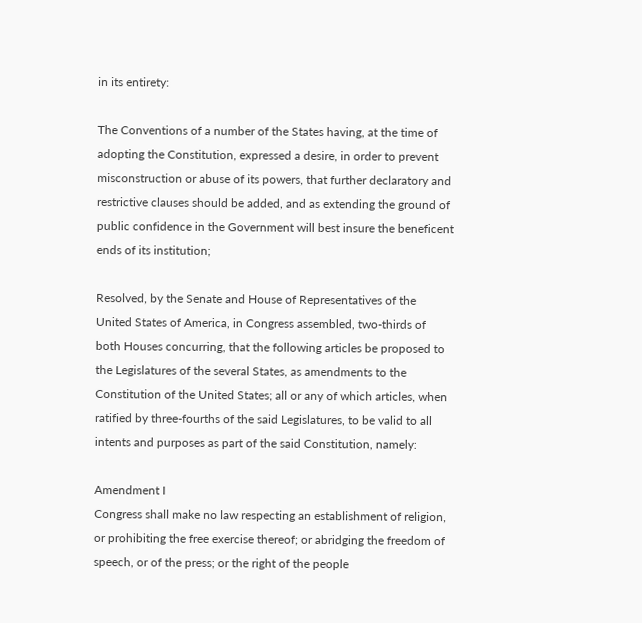in its entirety:

The Conventions of a number of the States having, at the time of adopting the Constitution, expressed a desire, in order to prevent misconstruction or abuse of its powers, that further declaratory and restrictive clauses should be added, and as extending the ground of public confidence in the Government will best insure the beneficent ends of its institution;

Resolved, by the Senate and House of Representatives of the United States of America, in Congress assembled, two-thirds of both Houses concurring, that the following articles be proposed to the Legislatures of the several States, as amendments to the Constitution of the United States; all or any of which articles, when ratified by three-fourths of the said Legislatures, to be valid to all intents and purposes as part of the said Constitution, namely:

Amendment I
Congress shall make no law respecting an establishment of religion, or prohibiting the free exercise thereof; or abridging the freedom of speech, or of the press; or the right of the people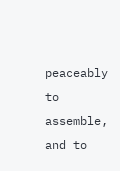peaceably to assemble, and to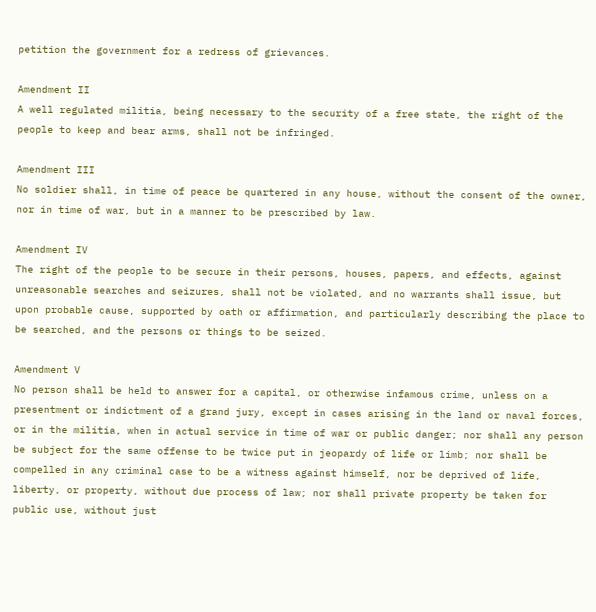petition the government for a redress of grievances.

Amendment II
A well regulated militia, being necessary to the security of a free state, the right of the people to keep and bear arms, shall not be infringed.

Amendment III
No soldier shall, in time of peace be quartered in any house, without the consent of the owner, nor in time of war, but in a manner to be prescribed by law.

Amendment IV
The right of the people to be secure in their persons, houses, papers, and effects, against unreasonable searches and seizures, shall not be violated, and no warrants shall issue, but upon probable cause, supported by oath or affirmation, and particularly describing the place to be searched, and the persons or things to be seized.

Amendment V
No person shall be held to answer for a capital, or otherwise infamous crime, unless on a presentment or indictment of a grand jury, except in cases arising in the land or naval forces, or in the militia, when in actual service in time of war or public danger; nor shall any person be subject for the same offense to be twice put in jeopardy of life or limb; nor shall be compelled in any criminal case to be a witness against himself, nor be deprived of life, liberty, or property, without due process of law; nor shall private property be taken for public use, without just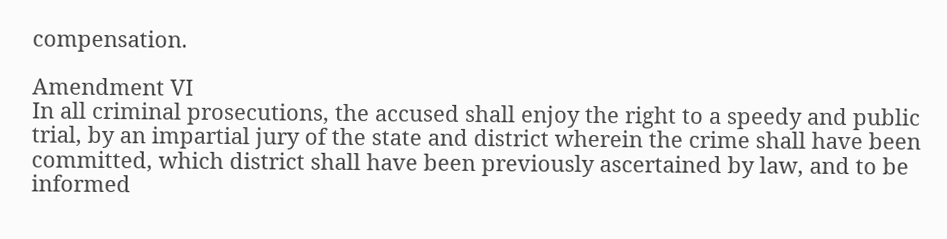compensation.

Amendment VI
In all criminal prosecutions, the accused shall enjoy the right to a speedy and public trial, by an impartial jury of the state and district wherein the crime shall have been committed, which district shall have been previously ascertained by law, and to be informed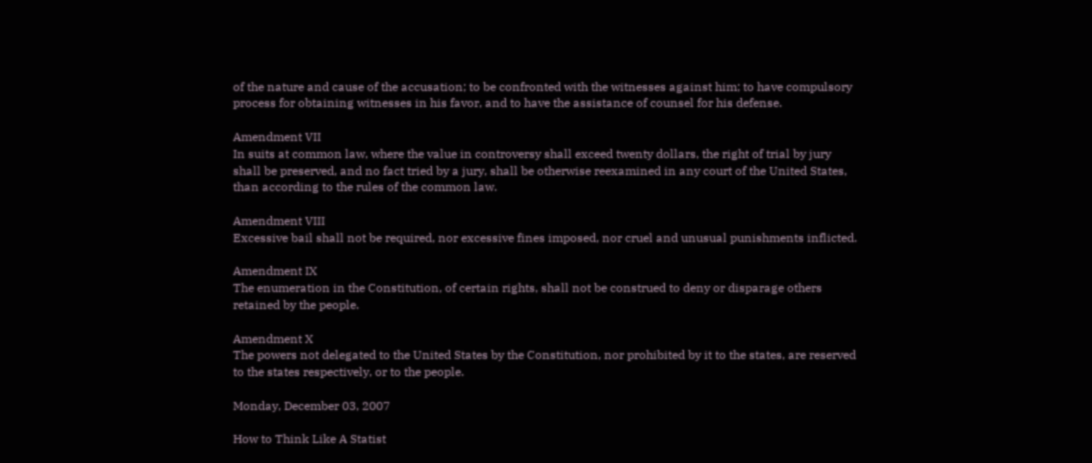of the nature and cause of the accusation; to be confronted with the witnesses against him; to have compulsory process for obtaining witnesses in his favor, and to have the assistance of counsel for his defense.

Amendment VII
In suits at common law, where the value in controversy shall exceed twenty dollars, the right of trial by jury shall be preserved, and no fact tried by a jury, shall be otherwise reexamined in any court of the United States, than according to the rules of the common law.

Amendment VIII
Excessive bail shall not be required, nor excessive fines imposed, nor cruel and unusual punishments inflicted.

Amendment IX
The enumeration in the Constitution, of certain rights, shall not be construed to deny or disparage others retained by the people.

Amendment X
The powers not delegated to the United States by the Constitution, nor prohibited by it to the states, are reserved to the states respectively, or to the people.

Monday, December 03, 2007

How to Think Like A Statist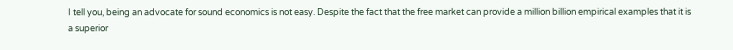I tell you, being an advocate for sound economics is not easy. Despite the fact that the free market can provide a million billion empirical examples that it is a superior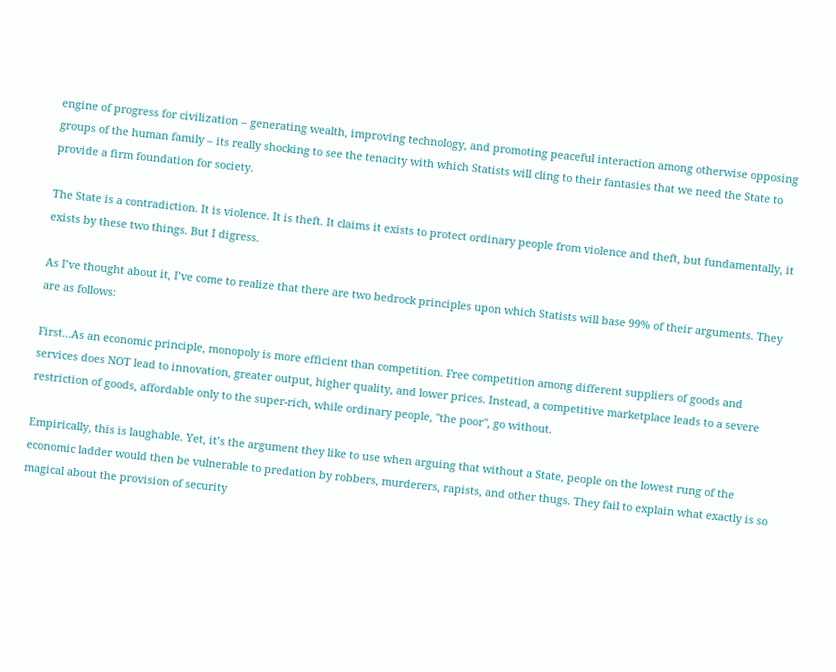engine of progress for civilization – generating wealth, improving technology, and promoting peaceful interaction among otherwise opposing groups of the human family – its really shocking to see the tenacity with which Statists will cling to their fantasies that we need the State to provide a firm foundation for society.

The State is a contradiction. It is violence. It is theft. It claims it exists to protect ordinary people from violence and theft, but fundamentally, it exists by these two things. But I digress.

As I’ve thought about it, I’ve come to realize that there are two bedrock principles upon which Statists will base 99% of their arguments. They are as follows:

First…As an economic principle, monopoly is more efficient than competition. Free competition among different suppliers of goods and services does NOT lead to innovation, greater output, higher quality, and lower prices. Instead, a competitive marketplace leads to a severe restriction of goods, affordable only to the super-rich, while ordinary people, "the poor", go without.

Empirically, this is laughable. Yet, it’s the argument they like to use when arguing that without a State, people on the lowest rung of the economic ladder would then be vulnerable to predation by robbers, murderers, rapists, and other thugs. They fail to explain what exactly is so magical about the provision of security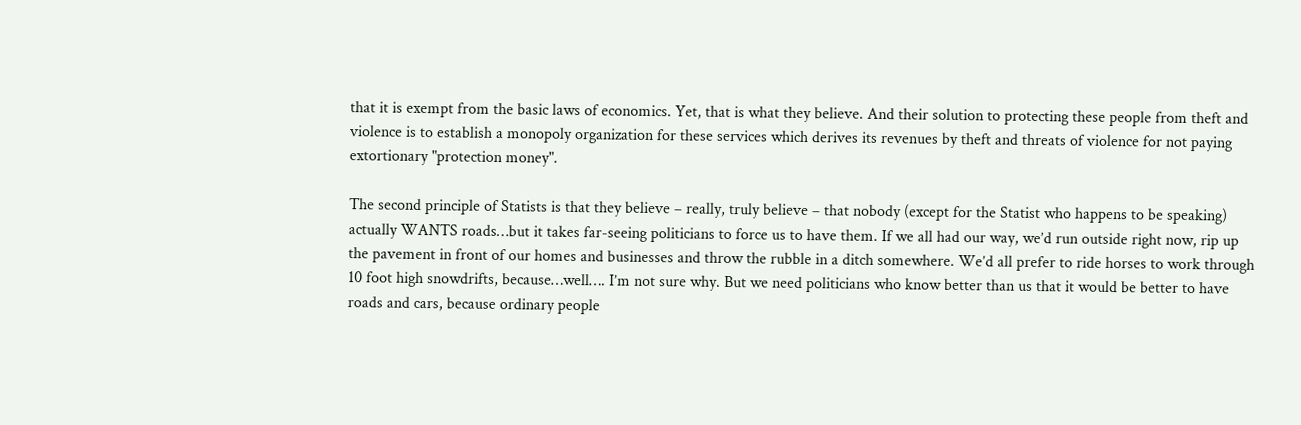that it is exempt from the basic laws of economics. Yet, that is what they believe. And their solution to protecting these people from theft and violence is to establish a monopoly organization for these services which derives its revenues by theft and threats of violence for not paying extortionary "protection money".

The second principle of Statists is that they believe – really, truly believe – that nobody (except for the Statist who happens to be speaking) actually WANTS roads…but it takes far-seeing politicians to force us to have them. If we all had our way, we’d run outside right now, rip up the pavement in front of our homes and businesses and throw the rubble in a ditch somewhere. We’d all prefer to ride horses to work through 10 foot high snowdrifts, because…well…. I’m not sure why. But we need politicians who know better than us that it would be better to have roads and cars, because ordinary people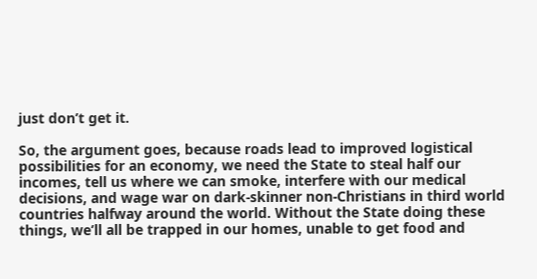just don’t get it.

So, the argument goes, because roads lead to improved logistical possibilities for an economy, we need the State to steal half our incomes, tell us where we can smoke, interfere with our medical decisions, and wage war on dark-skinner non-Christians in third world countries halfway around the world. Without the State doing these things, we’ll all be trapped in our homes, unable to get food and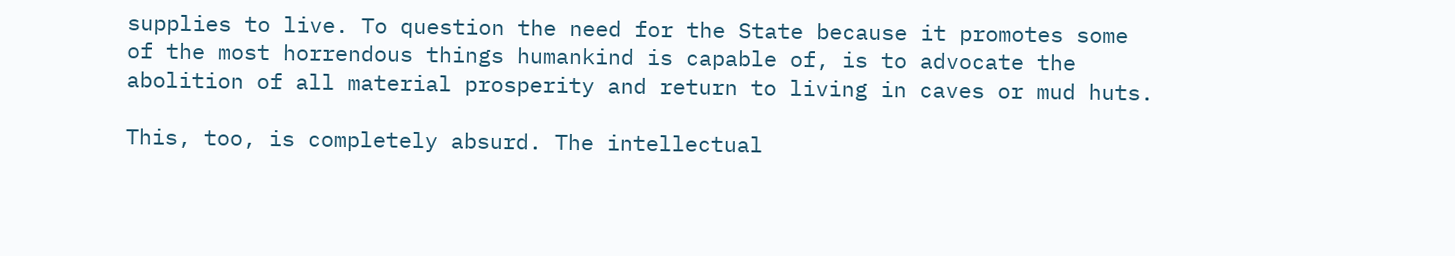supplies to live. To question the need for the State because it promotes some of the most horrendous things humankind is capable of, is to advocate the abolition of all material prosperity and return to living in caves or mud huts.

This, too, is completely absurd. The intellectual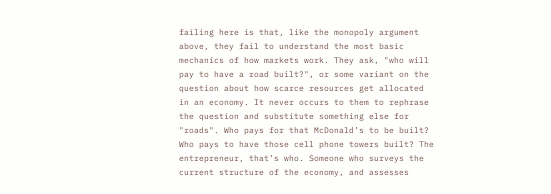failing here is that, like the monopoly argument above, they fail to understand the most basic mechanics of how markets work. They ask, "who will pay to have a road built?", or some variant on the question about how scarce resources get allocated in an economy. It never occurs to them to rephrase the question and substitute something else for "roads". Who pays for that McDonald’s to be built? Who pays to have those cell phone towers built? The entrepreneur, that’s who. Someone who surveys the current structure of the economy, and assesses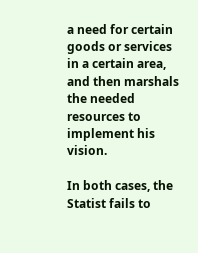a need for certain goods or services in a certain area, and then marshals the needed resources to implement his vision.

In both cases, the Statist fails to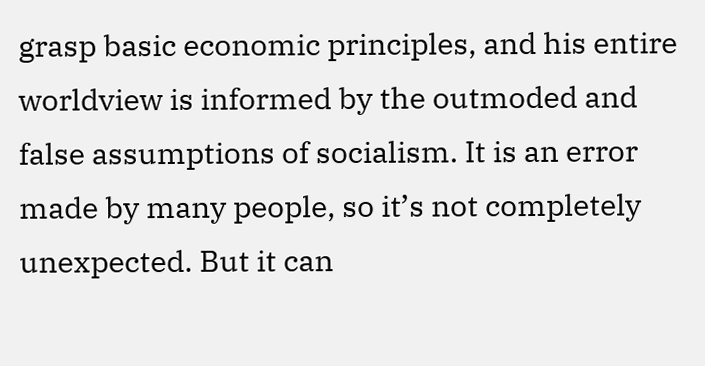grasp basic economic principles, and his entire worldview is informed by the outmoded and false assumptions of socialism. It is an error made by many people, so it’s not completely unexpected. But it can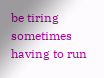be tiring sometimes having to run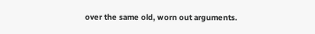over the same old, worn out arguments.